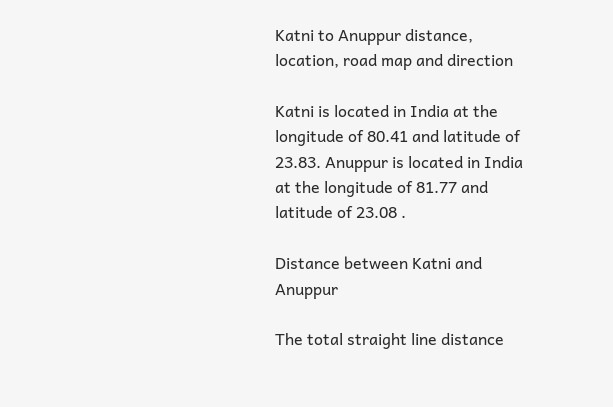Katni to Anuppur distance, location, road map and direction

Katni is located in India at the longitude of 80.41 and latitude of 23.83. Anuppur is located in India at the longitude of 81.77 and latitude of 23.08 .

Distance between Katni and Anuppur

The total straight line distance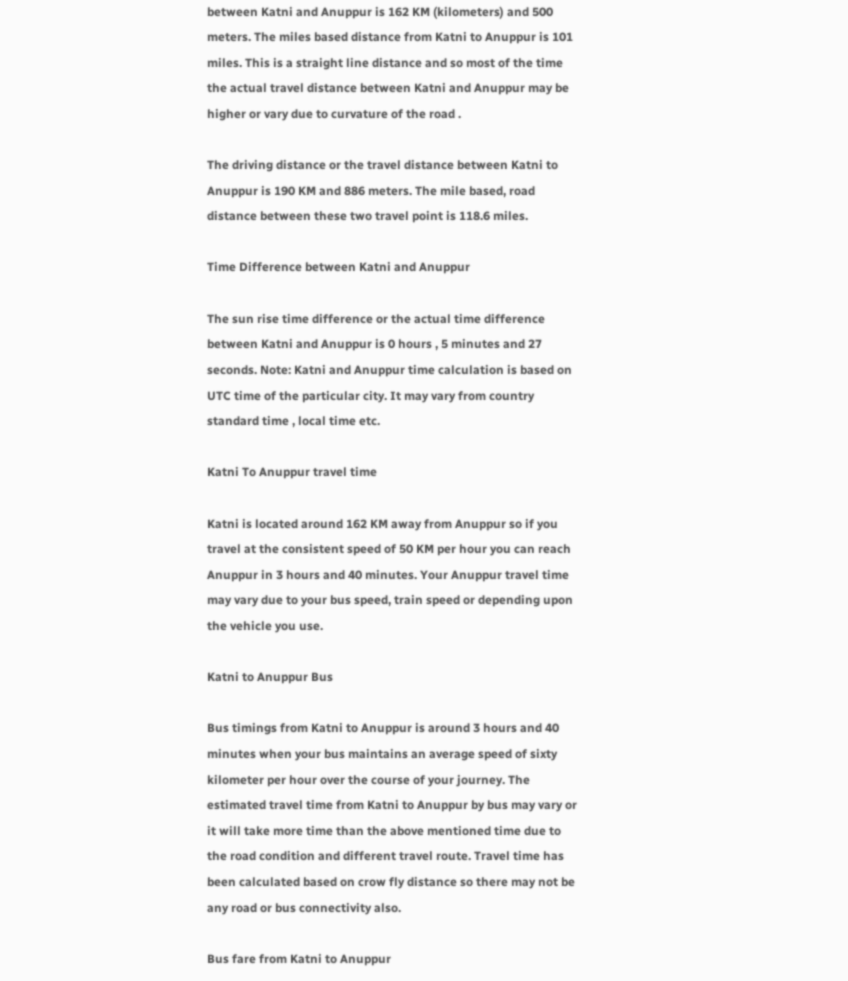between Katni and Anuppur is 162 KM (kilometers) and 500 meters. The miles based distance from Katni to Anuppur is 101 miles. This is a straight line distance and so most of the time the actual travel distance between Katni and Anuppur may be higher or vary due to curvature of the road .

The driving distance or the travel distance between Katni to Anuppur is 190 KM and 886 meters. The mile based, road distance between these two travel point is 118.6 miles.

Time Difference between Katni and Anuppur

The sun rise time difference or the actual time difference between Katni and Anuppur is 0 hours , 5 minutes and 27 seconds. Note: Katni and Anuppur time calculation is based on UTC time of the particular city. It may vary from country standard time , local time etc.

Katni To Anuppur travel time

Katni is located around 162 KM away from Anuppur so if you travel at the consistent speed of 50 KM per hour you can reach Anuppur in 3 hours and 40 minutes. Your Anuppur travel time may vary due to your bus speed, train speed or depending upon the vehicle you use.

Katni to Anuppur Bus

Bus timings from Katni to Anuppur is around 3 hours and 40 minutes when your bus maintains an average speed of sixty kilometer per hour over the course of your journey. The estimated travel time from Katni to Anuppur by bus may vary or it will take more time than the above mentioned time due to the road condition and different travel route. Travel time has been calculated based on crow fly distance so there may not be any road or bus connectivity also.

Bus fare from Katni to Anuppur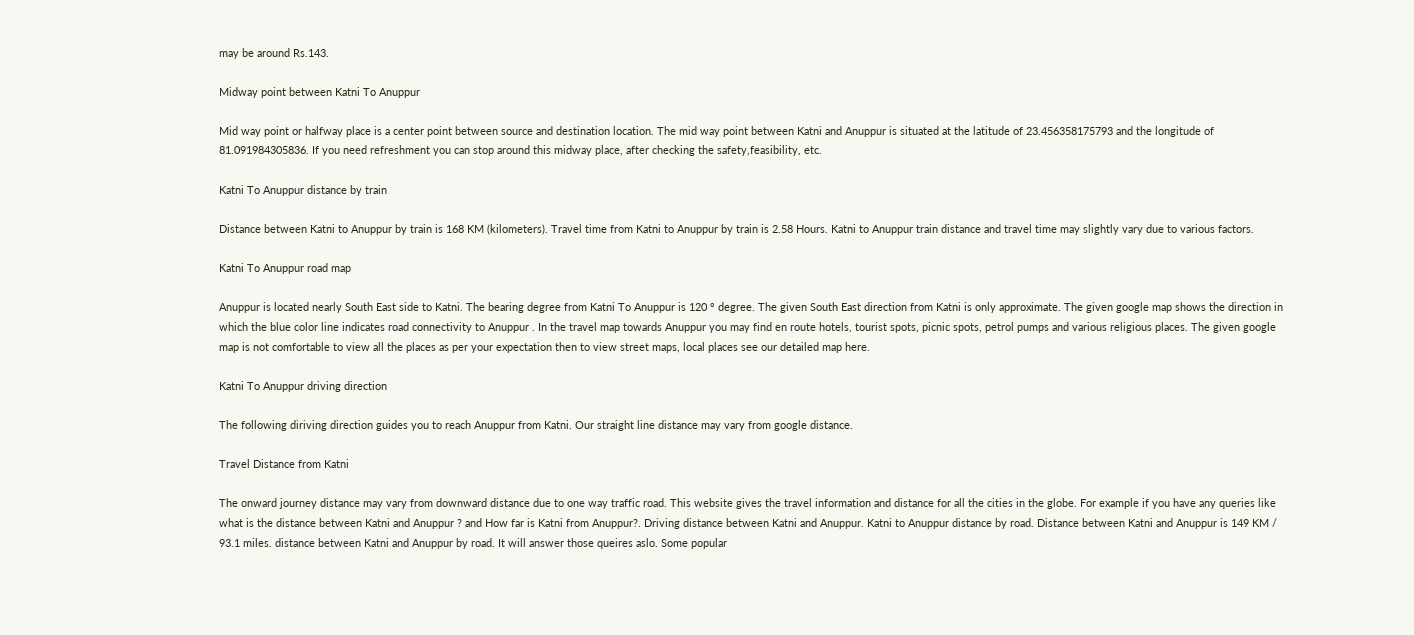may be around Rs.143.

Midway point between Katni To Anuppur

Mid way point or halfway place is a center point between source and destination location. The mid way point between Katni and Anuppur is situated at the latitude of 23.456358175793 and the longitude of 81.091984305836. If you need refreshment you can stop around this midway place, after checking the safety,feasibility, etc.

Katni To Anuppur distance by train

Distance between Katni to Anuppur by train is 168 KM (kilometers). Travel time from Katni to Anuppur by train is 2.58 Hours. Katni to Anuppur train distance and travel time may slightly vary due to various factors.

Katni To Anuppur road map

Anuppur is located nearly South East side to Katni. The bearing degree from Katni To Anuppur is 120 ° degree. The given South East direction from Katni is only approximate. The given google map shows the direction in which the blue color line indicates road connectivity to Anuppur . In the travel map towards Anuppur you may find en route hotels, tourist spots, picnic spots, petrol pumps and various religious places. The given google map is not comfortable to view all the places as per your expectation then to view street maps, local places see our detailed map here.

Katni To Anuppur driving direction

The following diriving direction guides you to reach Anuppur from Katni. Our straight line distance may vary from google distance.

Travel Distance from Katni

The onward journey distance may vary from downward distance due to one way traffic road. This website gives the travel information and distance for all the cities in the globe. For example if you have any queries like what is the distance between Katni and Anuppur ? and How far is Katni from Anuppur?. Driving distance between Katni and Anuppur. Katni to Anuppur distance by road. Distance between Katni and Anuppur is 149 KM / 93.1 miles. distance between Katni and Anuppur by road. It will answer those queires aslo. Some popular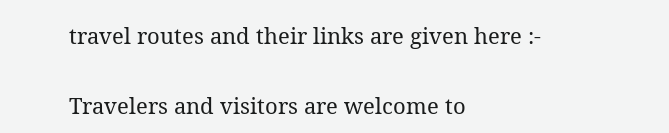travel routes and their links are given here :-

Travelers and visitors are welcome to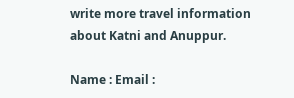write more travel information about Katni and Anuppur.

Name : Email :